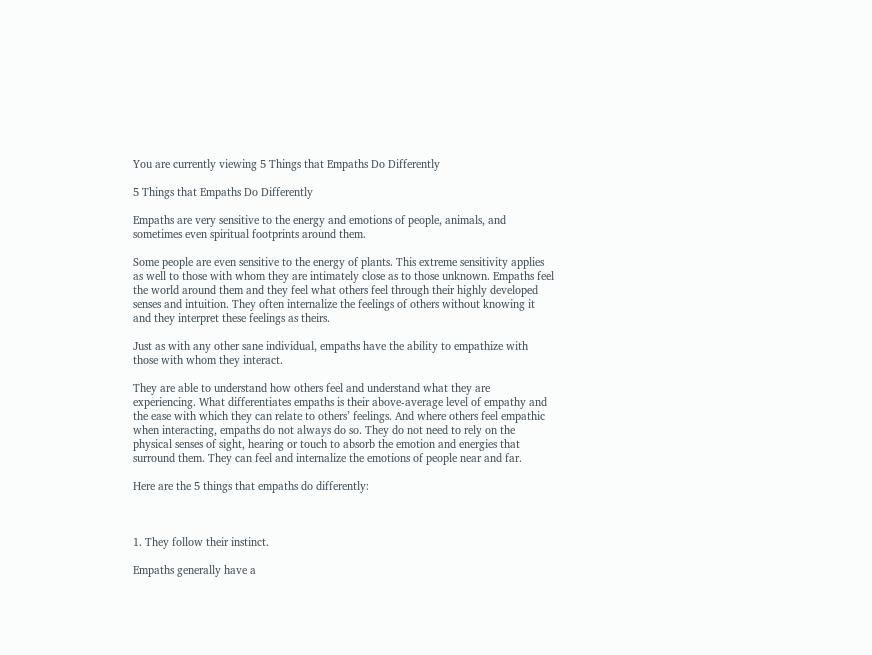You are currently viewing 5 Things that Empaths Do Differently

5 Things that Empaths Do Differently

Empaths are very sensitive to the energy and emotions of people, animals, and sometimes even spiritual footprints around them.

Some people are even sensitive to the energy of plants. This extreme sensitivity applies as well to those with whom they are intimately close as to those unknown. Empaths feel the world around them and they feel what others feel through their highly developed senses and intuition. They often internalize the feelings of others without knowing it and they interpret these feelings as theirs.

Just as with any other sane individual, empaths have the ability to empathize with those with whom they interact.

They are able to understand how others feel and understand what they are experiencing. What differentiates empaths is their above-average level of empathy and the ease with which they can relate to others’ feelings. And where others feel empathic when interacting, empaths do not always do so. They do not need to rely on the physical senses of sight, hearing or touch to absorb the emotion and energies that surround them. They can feel and internalize the emotions of people near and far.

Here are the 5 things that empaths do differently:



1. They follow their instinct.

Empaths generally have a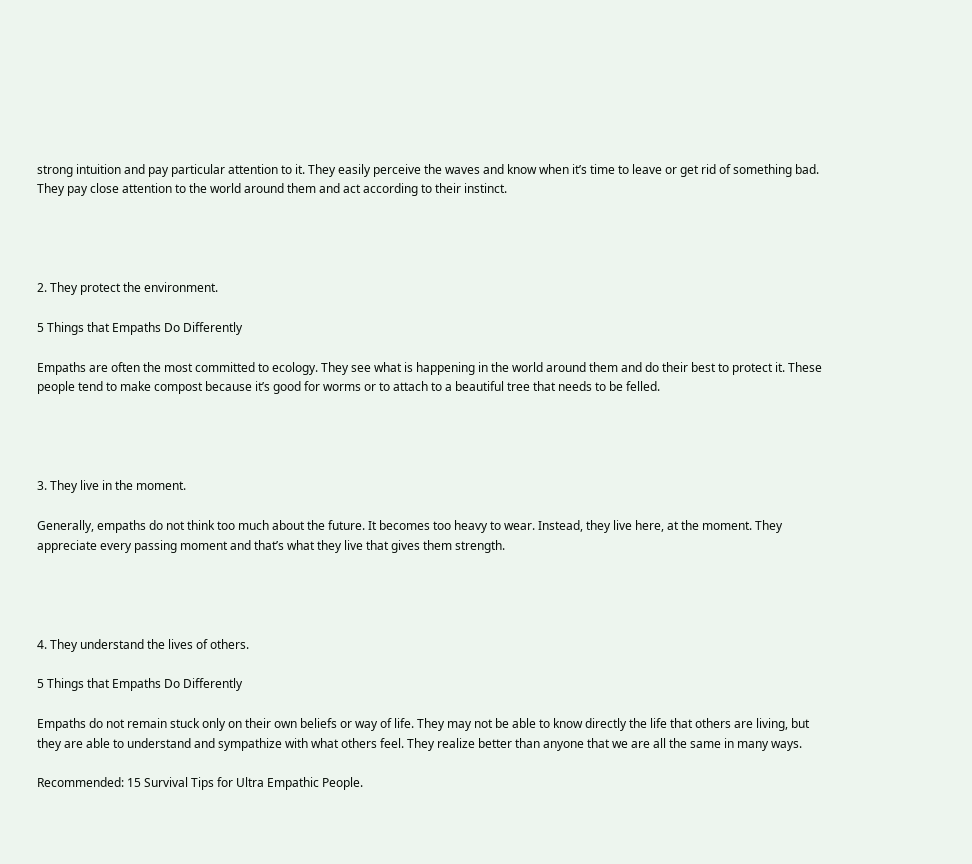strong intuition and pay particular attention to it. They easily perceive the waves and know when it’s time to leave or get rid of something bad. They pay close attention to the world around them and act according to their instinct.




2. They protect the environment.

5 Things that Empaths Do Differently

Empaths are often the most committed to ecology. They see what is happening in the world around them and do their best to protect it. These people tend to make compost because it’s good for worms or to attach to a beautiful tree that needs to be felled.




3. They live in the moment.

Generally, empaths do not think too much about the future. It becomes too heavy to wear. Instead, they live here, at the moment. They appreciate every passing moment and that’s what they live that gives them strength.




4. They understand the lives of others.

5 Things that Empaths Do Differently

Empaths do not remain stuck only on their own beliefs or way of life. They may not be able to know directly the life that others are living, but they are able to understand and sympathize with what others feel. They realize better than anyone that we are all the same in many ways.

Recommended: 15 Survival Tips for Ultra Empathic People.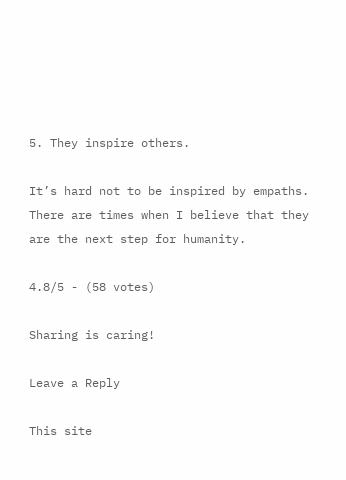5. They inspire others.

It’s hard not to be inspired by empaths. There are times when I believe that they are the next step for humanity.

4.8/5 - (58 votes)

Sharing is caring!

Leave a Reply

This site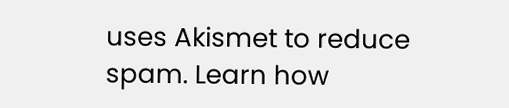uses Akismet to reduce spam. Learn how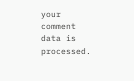your comment data is processed.